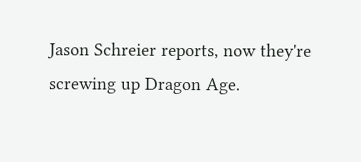Jason Schreier reports, now they're screwing up Dragon Age.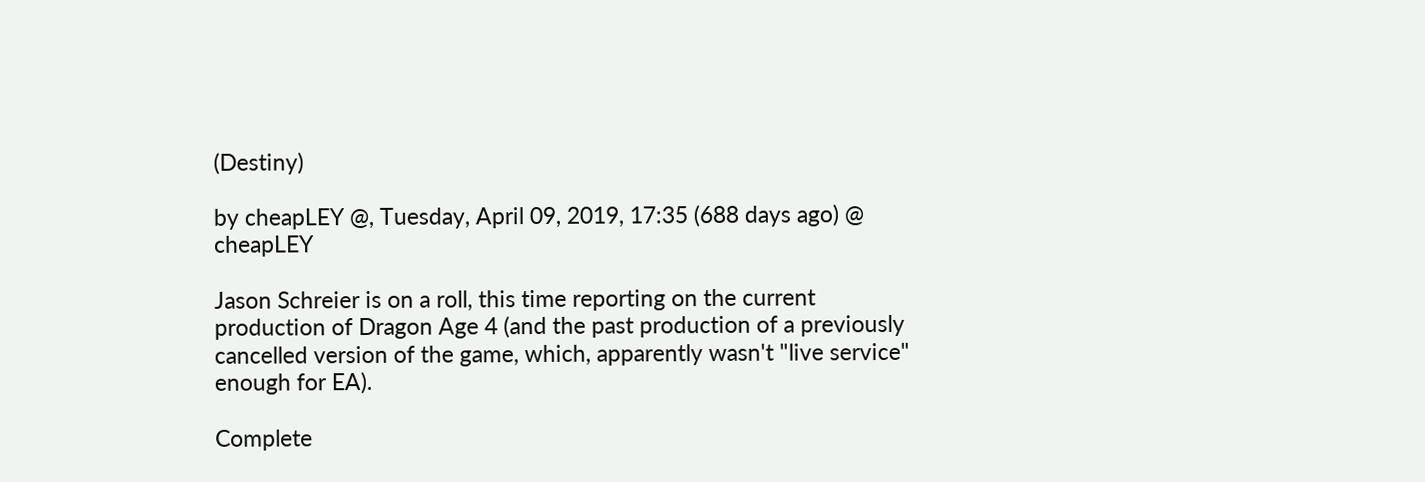(Destiny)

by cheapLEY @, Tuesday, April 09, 2019, 17:35 (688 days ago) @ cheapLEY

Jason Schreier is on a roll, this time reporting on the current production of Dragon Age 4 (and the past production of a previously cancelled version of the game, which, apparently wasn't "live service" enough for EA).

Complete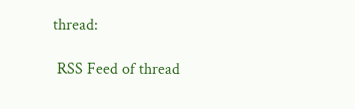thread:

 RSS Feed of thread